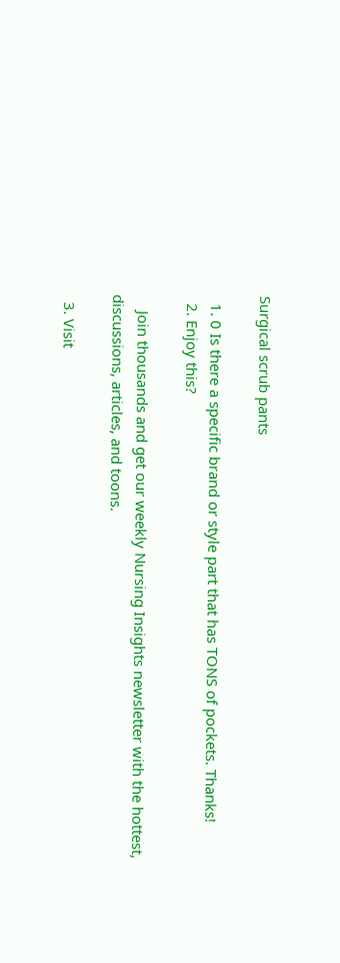Surgical scrub pants

  1. 0 Is there a specific brand or style part that has TONS of pockets. Thanks!
  2. Enjoy this?

    Join thousands and get our weekly Nursing Insights newsletter with the hottest, discussions, articles, and toons.

  3. Visit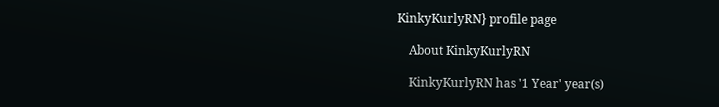KinkyKurlyRN} profile page

    About KinkyKurlyRN

    KinkyKurlyRN has '1 Year' year(s)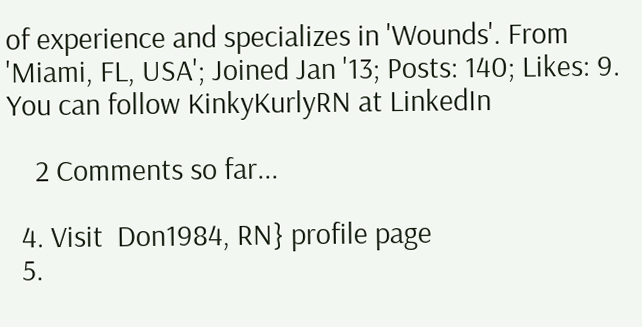of experience and specializes in 'Wounds'. From 'Miami, FL, USA'; Joined Jan '13; Posts: 140; Likes: 9. You can follow KinkyKurlyRN at LinkedIn

    2 Comments so far...

  4. Visit  Don1984, RN} profile page
  5.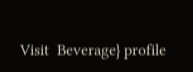Visit  Beverage} profile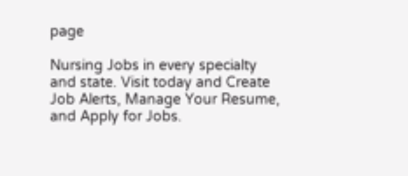page

Nursing Jobs in every specialty and state. Visit today and Create Job Alerts, Manage Your Resume, and Apply for Jobs.